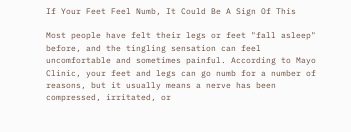If Your Feet Feel Numb, It Could Be A Sign Of This

Most people have felt their legs or feet "fall asleep" before, and the tingling sensation can feel uncomfortable and sometimes painful. According to Mayo Clinic, your feet and legs can go numb for a number of reasons, but it usually means a nerve has been compressed, irritated, or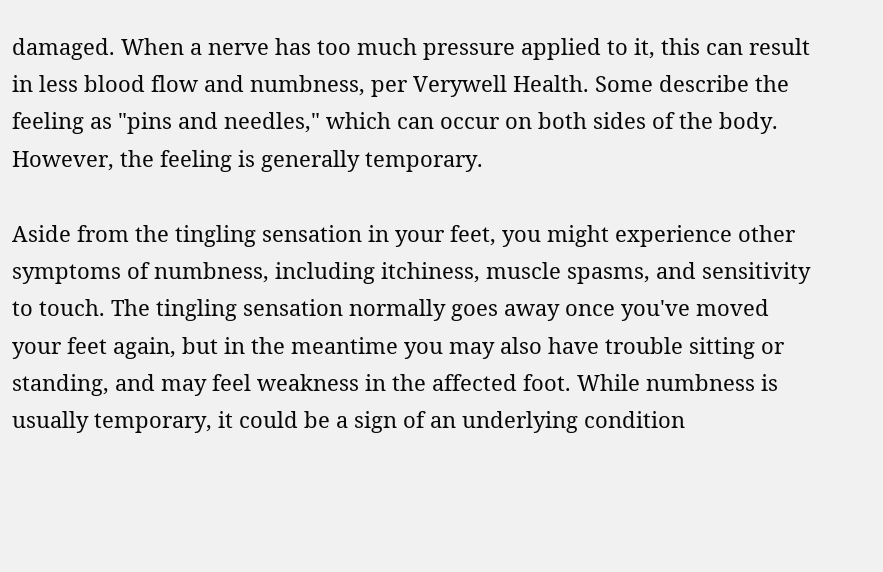damaged. When a nerve has too much pressure applied to it, this can result in less blood flow and numbness, per Verywell Health. Some describe the feeling as "pins and needles," which can occur on both sides of the body. However, the feeling is generally temporary.

Aside from the tingling sensation in your feet, you might experience other symptoms of numbness, including itchiness, muscle spasms, and sensitivity to touch. The tingling sensation normally goes away once you've moved your feet again, but in the meantime you may also have trouble sitting or standing, and may feel weakness in the affected foot. While numbness is usually temporary, it could be a sign of an underlying condition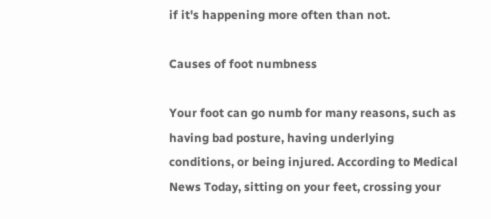if it's happening more often than not.

Causes of foot numbness

Your foot can go numb for many reasons, such as having bad posture, having underlying conditions, or being injured. According to Medical News Today, sitting on your feet, crossing your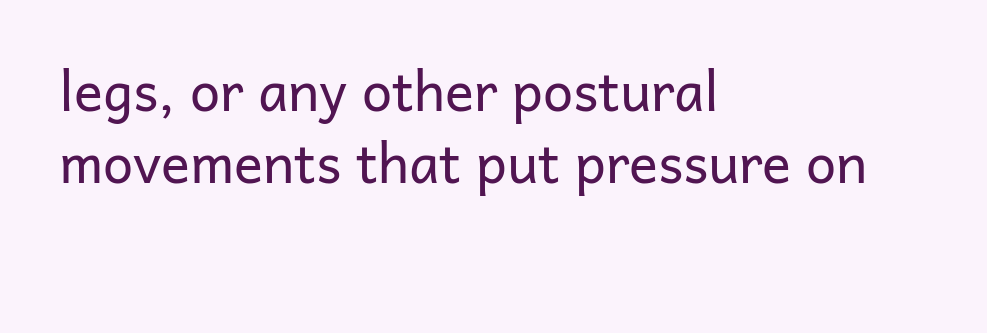legs, or any other postural movements that put pressure on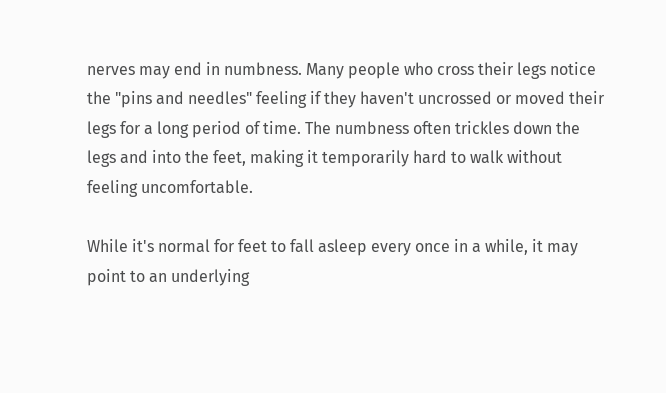nerves may end in numbness. Many people who cross their legs notice the "pins and needles" feeling if they haven't uncrossed or moved their legs for a long period of time. The numbness often trickles down the legs and into the feet, making it temporarily hard to walk without feeling uncomfortable.

While it's normal for feet to fall asleep every once in a while, it may point to an underlying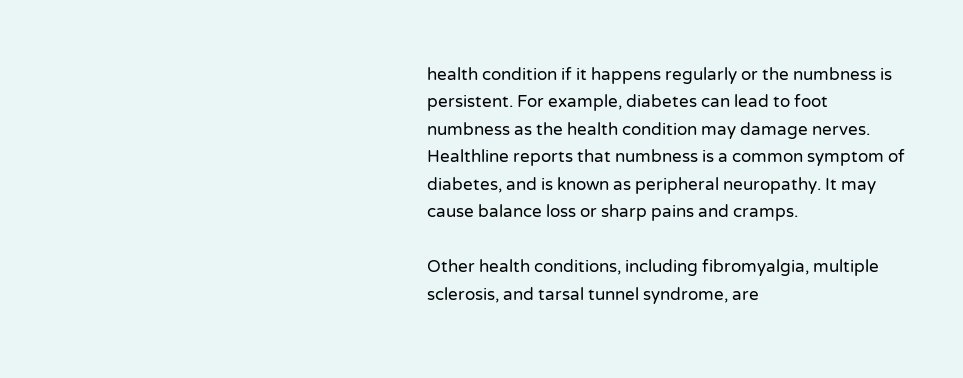health condition if it happens regularly or the numbness is persistent. For example, diabetes can lead to foot numbness as the health condition may damage nerves. Healthline reports that numbness is a common symptom of diabetes, and is known as peripheral neuropathy. It may cause balance loss or sharp pains and cramps.

Other health conditions, including fibromyalgia, multiple sclerosis, and tarsal tunnel syndrome, are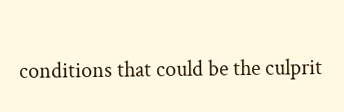conditions that could be the culprit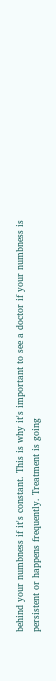behind your numbness if it's constant. This is why it's important to see a doctor if your numbness is persistent or happens frequently. Treatment is going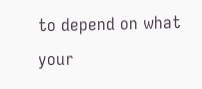to depend on what your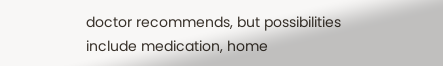doctor recommends, but possibilities include medication, home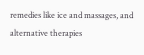remedies like ice and massages, and alternative therapies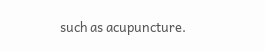such as acupuncture.